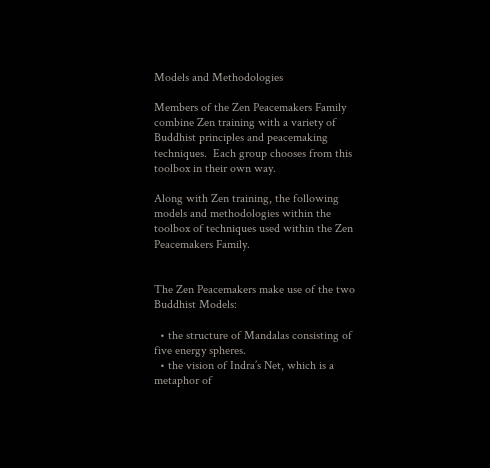Models and Methodologies

Members of the Zen Peacemakers Family combine Zen training with a variety of Buddhist principles and peacemaking techniques.  Each group chooses from this toolbox in their own way.

Along with Zen training, the following models and methodologies within the toolbox of techniques used within the Zen Peacemakers Family.


The Zen Peacemakers make use of the two Buddhist Models:

  • the structure of Mandalas consisting of five energy spheres.
  • the vision of Indra’s Net, which is a metaphor of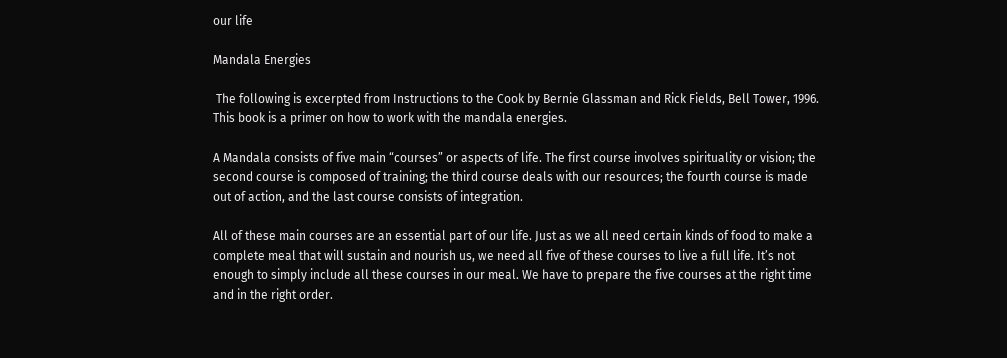our life

Mandala Energies

 The following is excerpted from Instructions to the Cook by Bernie Glassman and Rick Fields, Bell Tower, 1996. This book is a primer on how to work with the mandala energies.

A Mandala consists of five main “courses” or aspects of life. The first course involves spirituality or vision; the second course is composed of training; the third course deals with our resources; the fourth course is made out of action, and the last course consists of integration.

All of these main courses are an essential part of our life. Just as we all need certain kinds of food to make a complete meal that will sustain and nourish us, we need all five of these courses to live a full life. It’s not enough to simply include all these courses in our meal. We have to prepare the five courses at the right time and in the right order.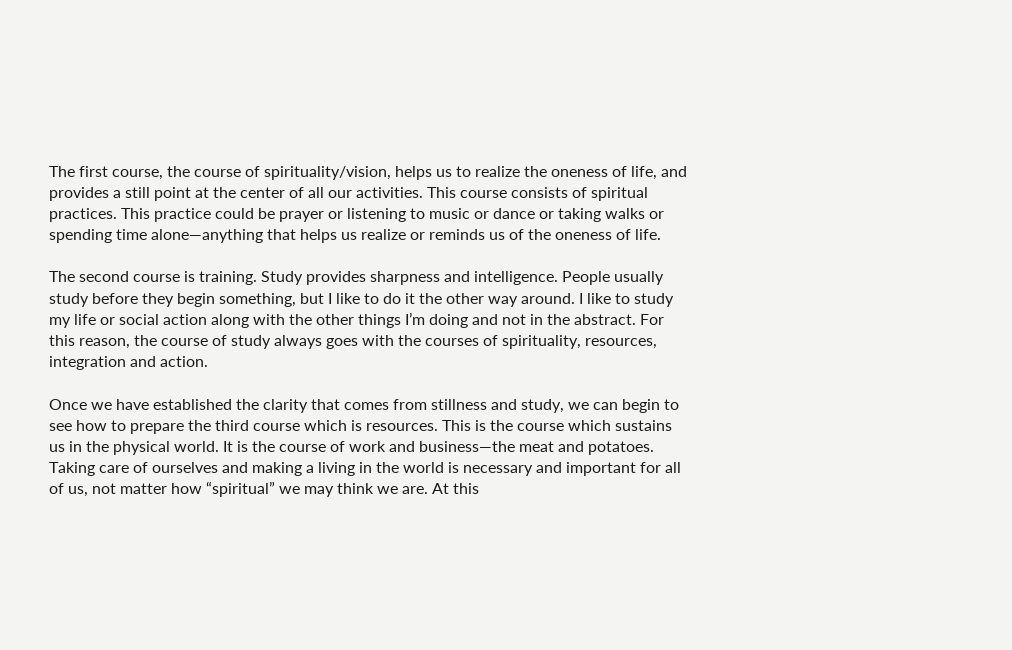The first course, the course of spirituality/vision, helps us to realize the oneness of life, and provides a still point at the center of all our activities. This course consists of spiritual practices. This practice could be prayer or listening to music or dance or taking walks or spending time alone—anything that helps us realize or reminds us of the oneness of life.

The second course is training. Study provides sharpness and intelligence. People usually study before they begin something, but I like to do it the other way around. I like to study my life or social action along with the other things I’m doing and not in the abstract. For this reason, the course of study always goes with the courses of spirituality, resources, integration and action.

Once we have established the clarity that comes from stillness and study, we can begin to see how to prepare the third course which is resources. This is the course which sustains us in the physical world. It is the course of work and business—the meat and potatoes. Taking care of ourselves and making a living in the world is necessary and important for all of us, not matter how “spiritual” we may think we are. At this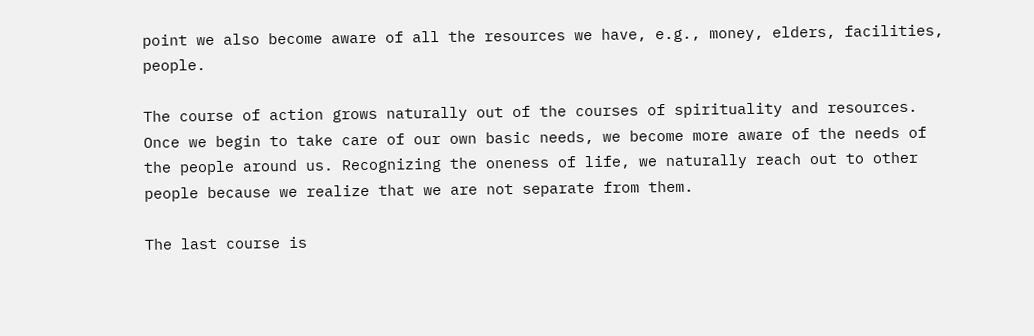point we also become aware of all the resources we have, e.g., money, elders, facilities, people.

The course of action grows naturally out of the courses of spirituality and resources. Once we begin to take care of our own basic needs, we become more aware of the needs of the people around us. Recognizing the oneness of life, we naturally reach out to other people because we realize that we are not separate from them.

The last course is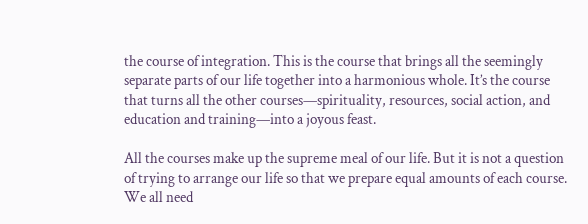the course of integration. This is the course that brings all the seemingly separate parts of our life together into a harmonious whole. It’s the course that turns all the other courses—spirituality, resources, social action, and education and training—into a joyous feast.

All the courses make up the supreme meal of our life. But it is not a question of trying to arrange our life so that we prepare equal amounts of each course. We all need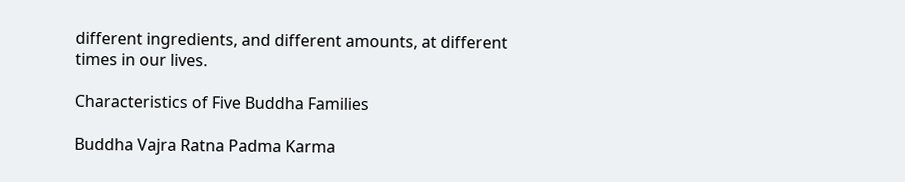different ingredients, and different amounts, at different times in our lives.

Characteristics of Five Buddha Families

Buddha Vajra Ratna Padma Karma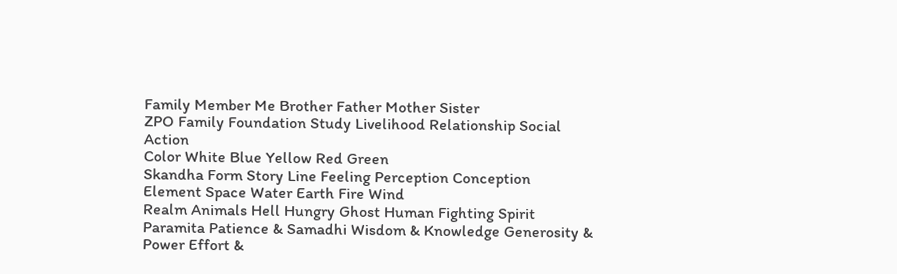Family Member Me Brother Father Mother Sister
ZPO Family Foundation Study Livelihood Relationship Social Action
Color White Blue Yellow Red Green
Skandha Form Story Line Feeling Perception Conception
Element Space Water Earth Fire Wind
Realm Animals Hell Hungry Ghost Human Fighting Spirit
Paramita Patience & Samadhi Wisdom & Knowledge Generosity & Power Effort &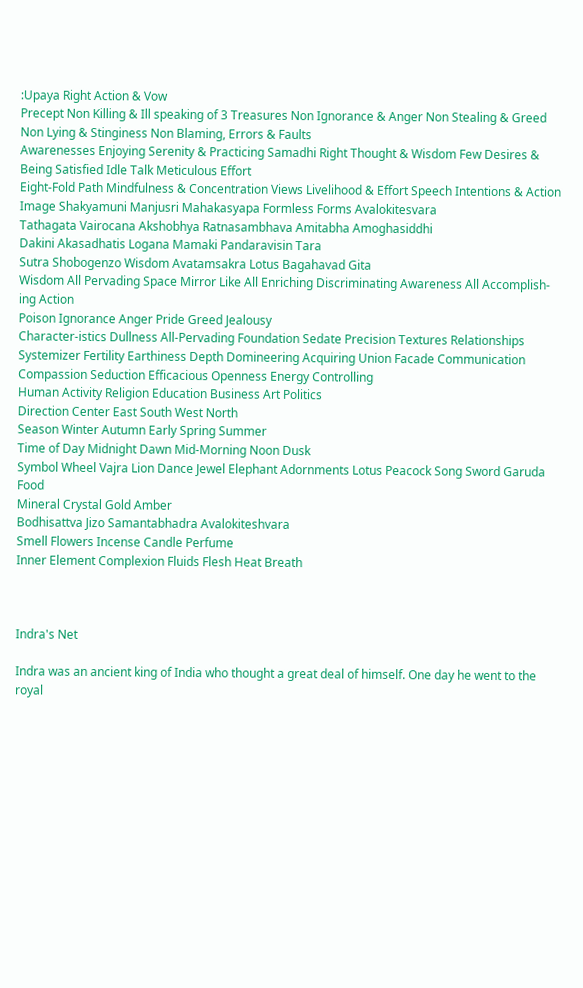:Upaya Right Action & Vow
Precept Non Killing & Ill speaking of 3 Treasures Non Ignorance & Anger Non Stealing & Greed Non Lying & Stinginess Non Blaming, Errors & Faults
Awarenesses Enjoying Serenity & Practicing Samadhi Right Thought & Wisdom Few Desires & Being Satisfied Idle Talk Meticulous Effort
Eight-Fold Path Mindfulness & Concentration Views Livelihood & Effort Speech Intentions & Action
Image Shakyamuni Manjusri Mahakasyapa Formless Forms Avalokitesvara
Tathagata Vairocana Akshobhya Ratnasambhava Amitabha Amoghasiddhi
Dakini Akasadhatis Logana Mamaki Pandaravisin Tara
Sutra Shobogenzo Wisdom Avatamsakra Lotus Bagahavad Gita
Wisdom All Pervading Space Mirror Like All Enriching Discriminating Awareness All Accomplish-ing Action
Poison Ignorance Anger Pride Greed Jealousy
Character-istics Dullness All-Pervading Foundation Sedate Precision Textures Relationships Systemizer Fertility Earthiness Depth Domineering Acquiring Union Facade Communication Compassion Seduction Efficacious Openness Energy Controlling
Human Activity Religion Education Business Art Politics
Direction Center East South West North
Season Winter Autumn Early Spring Summer
Time of Day Midnight Dawn Mid-Morning Noon Dusk
Symbol Wheel Vajra Lion Dance Jewel Elephant Adornments Lotus Peacock Song Sword Garuda Food
Mineral Crystal Gold Amber
Bodhisattva Jizo Samantabhadra Avalokiteshvara
Smell Flowers Incense Candle Perfume
Inner Element Complexion Fluids Flesh Heat Breath



Indra's Net

Indra was an ancient king of India who thought a great deal of himself. One day he went to the royal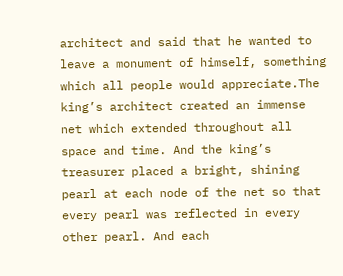architect and said that he wanted to leave a monument of himself, something which all people would appreciate.The king’s architect created an immense net which extended throughout all space and time. And the king’s treasurer placed a bright, shining pearl at each node of the net so that every pearl was reflected in every other pearl. And each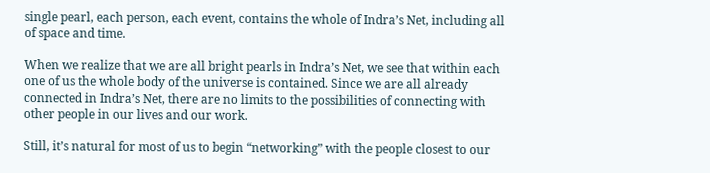single pearl, each person, each event, contains the whole of Indra’s Net, including all of space and time.

When we realize that we are all bright pearls in Indra’s Net, we see that within each one of us the whole body of the universe is contained. Since we are all already connected in Indra’s Net, there are no limits to the possibilities of connecting with other people in our lives and our work.

Still, it’s natural for most of us to begin “networking” with the people closest to our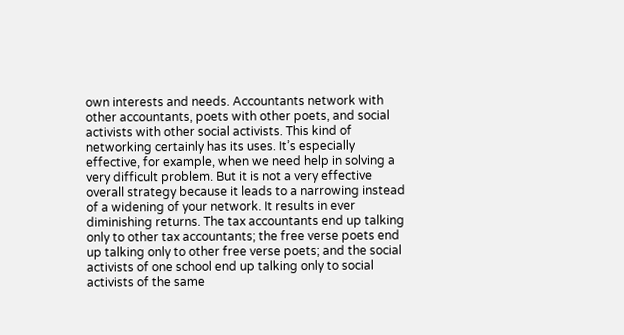own interests and needs. Accountants network with other accountants, poets with other poets, and social activists with other social activists. This kind of networking certainly has its uses. It’s especially effective, for example, when we need help in solving a very difficult problem. But it is not a very effective overall strategy because it leads to a narrowing instead of a widening of your network. It results in ever diminishing returns. The tax accountants end up talking only to other tax accountants; the free verse poets end up talking only to other free verse poets; and the social activists of one school end up talking only to social activists of the same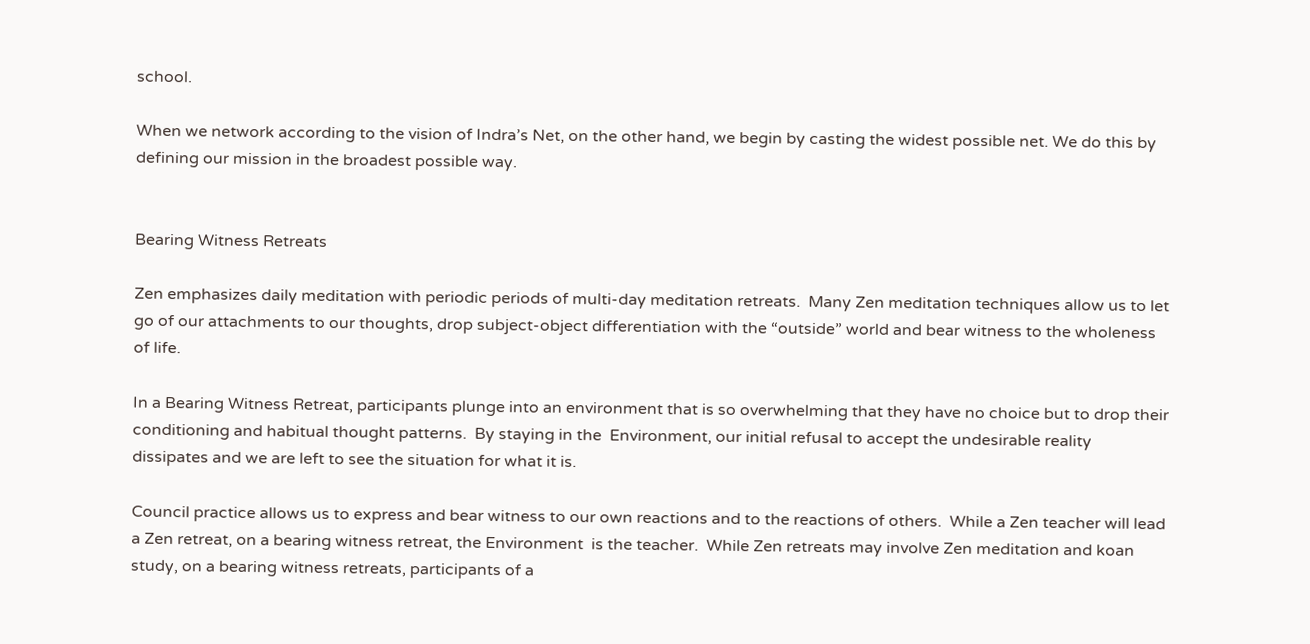school.

When we network according to the vision of Indra’s Net, on the other hand, we begin by casting the widest possible net. We do this by defining our mission in the broadest possible way.


Bearing Witness Retreats

Zen emphasizes daily meditation with periodic periods of multi-day meditation retreats.  Many Zen meditation techniques allow us to let go of our attachments to our thoughts, drop subject-object differentiation with the “outside” world and bear witness to the wholeness of life.

In a Bearing Witness Retreat, participants plunge into an environment that is so overwhelming that they have no choice but to drop their conditioning and habitual thought patterns.  By staying in the  Environment, our initial refusal to accept the undesirable reality dissipates and we are left to see the situation for what it is.

Council practice allows us to express and bear witness to our own reactions and to the reactions of others.  While a Zen teacher will lead a Zen retreat, on a bearing witness retreat, the Environment  is the teacher.  While Zen retreats may involve Zen meditation and koan study, on a bearing witness retreats, participants of a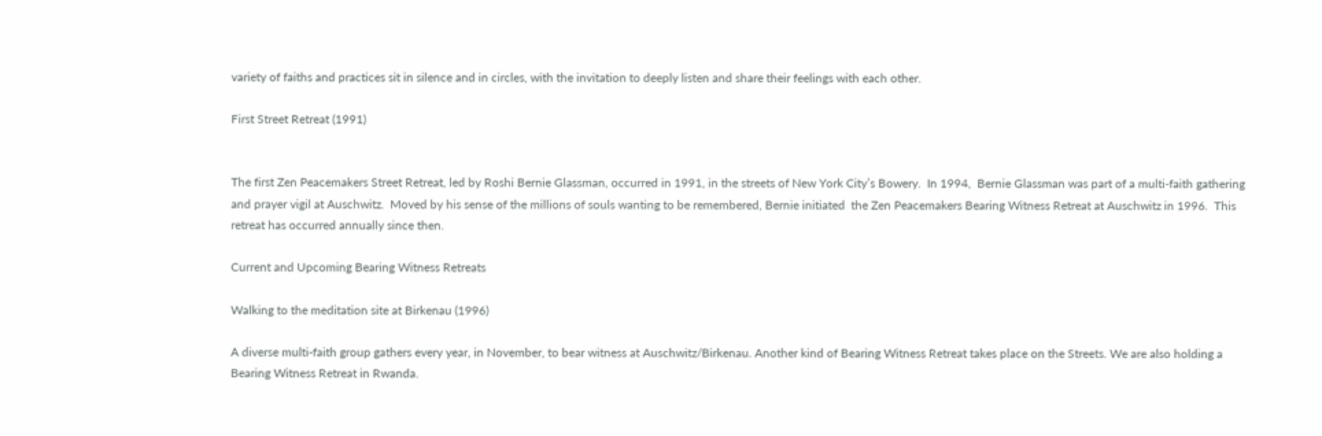variety of faiths and practices sit in silence and in circles, with the invitation to deeply listen and share their feelings with each other.

First Street Retreat (1991)


The first Zen Peacemakers Street Retreat, led by Roshi Bernie Glassman, occurred in 1991, in the streets of New York City’s Bowery.  In 1994,  Bernie Glassman was part of a multi-faith gathering and prayer vigil at Auschwitz.  Moved by his sense of the millions of souls wanting to be remembered, Bernie initiated  the Zen Peacemakers Bearing Witness Retreat at Auschwitz in 1996.  This retreat has occurred annually since then.

Current and Upcoming Bearing Witness Retreats

Walking to the meditation site at Birkenau (1996)

A diverse multi-faith group gathers every year, in November, to bear witness at Auschwitz/Birkenau. Another kind of Bearing Witness Retreat takes place on the Streets. We are also holding a Bearing Witness Retreat in Rwanda.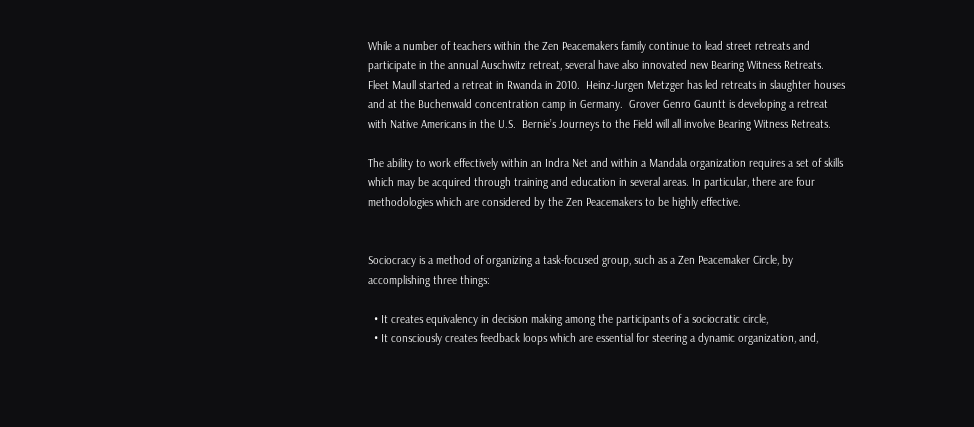While a number of teachers within the Zen Peacemakers family continue to lead street retreats and participate in the annual Auschwitz retreat, several have also innovated new Bearing Witness Retreats.  Fleet Maull started a retreat in Rwanda in 2010.  Heinz-Jurgen Metzger has led retreats in slaughter houses and at the Buchenwald concentration camp in Germany.  Grover Genro Gauntt is developing a retreat with Native Americans in the U.S.  Bernie’s Journeys to the Field will all involve Bearing Witness Retreats.

The ability to work effectively within an Indra Net and within a Mandala organization requires a set of skills which may be acquired through training and education in several areas. In particular, there are four methodologies which are considered by the Zen Peacemakers to be highly effective.


Sociocracy is a method of organizing a task-focused group, such as a Zen Peacemaker Circle, by accomplishing three things:

  • It creates equivalency in decision making among the participants of a sociocratic circle,
  • It consciously creates feedback loops which are essential for steering a dynamic organization, and,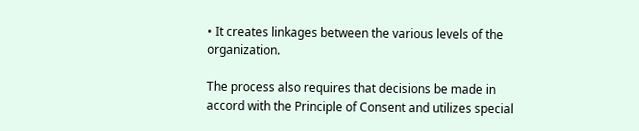• It creates linkages between the various levels of the organization.

The process also requires that decisions be made in accord with the Principle of Consent and utilizes special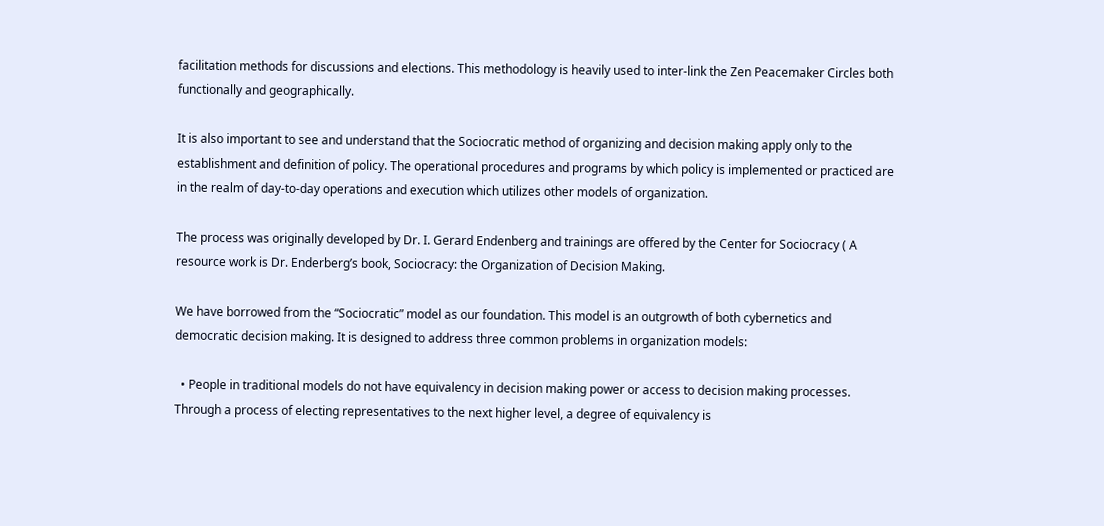facilitation methods for discussions and elections. This methodology is heavily used to inter-link the Zen Peacemaker Circles both functionally and geographically.

It is also important to see and understand that the Sociocratic method of organizing and decision making apply only to the establishment and definition of policy. The operational procedures and programs by which policy is implemented or practiced are in the realm of day-to-day operations and execution which utilizes other models of organization.

The process was originally developed by Dr. I. Gerard Endenberg and trainings are offered by the Center for Sociocracy ( A resource work is Dr. Enderberg’s book, Sociocracy: the Organization of Decision Making.

We have borrowed from the “Sociocratic” model as our foundation. This model is an outgrowth of both cybernetics and democratic decision making. It is designed to address three common problems in organization models:

  • People in traditional models do not have equivalency in decision making power or access to decision making processes. Through a process of electing representatives to the next higher level, a degree of equivalency is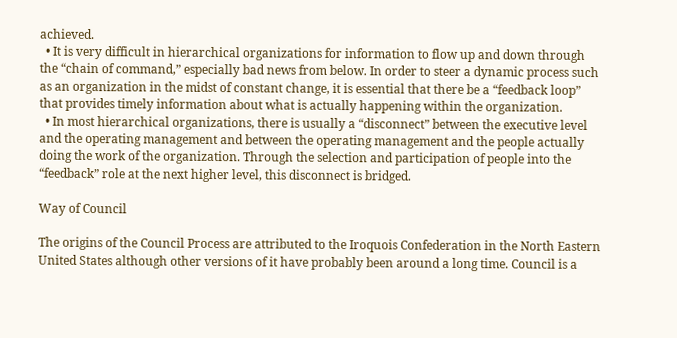achieved.
  • It is very difficult in hierarchical organizations for information to flow up and down through the “chain of command,” especially bad news from below. In order to steer a dynamic process such as an organization in the midst of constant change, it is essential that there be a “feedback loop” that provides timely information about what is actually happening within the organization.
  • In most hierarchical organizations, there is usually a “disconnect” between the executive level and the operating management and between the operating management and the people actually doing the work of the organization. Through the selection and participation of people into the “feedback” role at the next higher level, this disconnect is bridged.

Way of Council

The origins of the Council Process are attributed to the Iroquois Confederation in the North Eastern United States although other versions of it have probably been around a long time. Council is a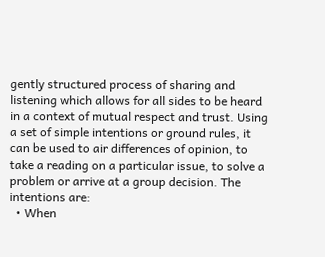gently structured process of sharing and listening which allows for all sides to be heard in a context of mutual respect and trust. Using a set of simple intentions or ground rules, it can be used to air differences of opinion, to take a reading on a particular issue, to solve a problem or arrive at a group decision. The intentions are:
  • When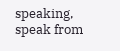speaking, speak from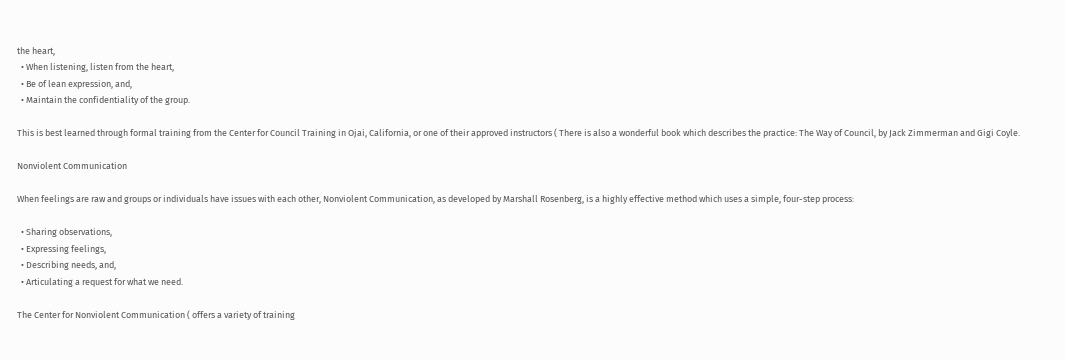the heart,
  • When listening, listen from the heart,
  • Be of lean expression, and,
  • Maintain the confidentiality of the group.

This is best learned through formal training from the Center for Council Training in Ojai, California, or one of their approved instructors ( There is also a wonderful book which describes the practice: The Way of Council, by Jack Zimmerman and Gigi Coyle.

Nonviolent Communication

When feelings are raw and groups or individuals have issues with each other, Nonviolent Communication, as developed by Marshall Rosenberg, is a highly effective method which uses a simple, four-step process:

  • Sharing observations,
  • Expressing feelings,
  • Describing needs, and,
  • Articulating a request for what we need.

The Center for Nonviolent Communication ( offers a variety of training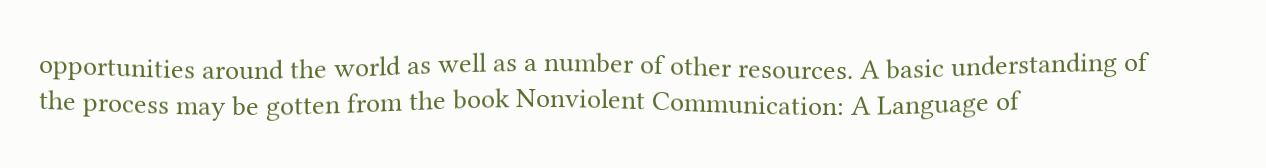opportunities around the world as well as a number of other resources. A basic understanding of the process may be gotten from the book Nonviolent Communication: A Language of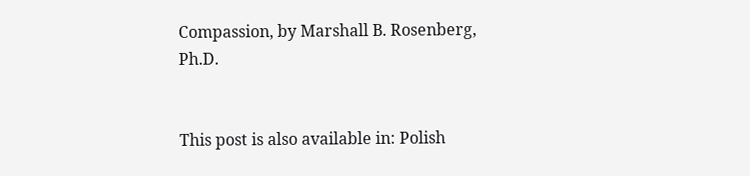Compassion, by Marshall B. Rosenberg, Ph.D.


This post is also available in: Polish